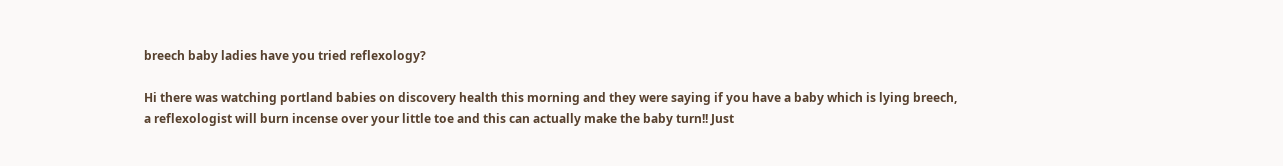breech baby ladies have you tried reflexology?

Hi there was watching portland babies on discovery health this morning and they were saying if you have a baby which is lying breech, a reflexologist will burn incense over your little toe and this can actually make the baby turn!! Just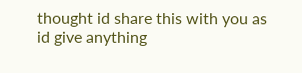thought id share this with you as id give anything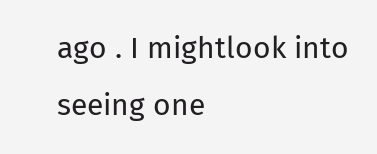ago . I mightlook into seeing one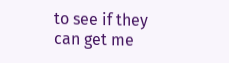to see if they can get me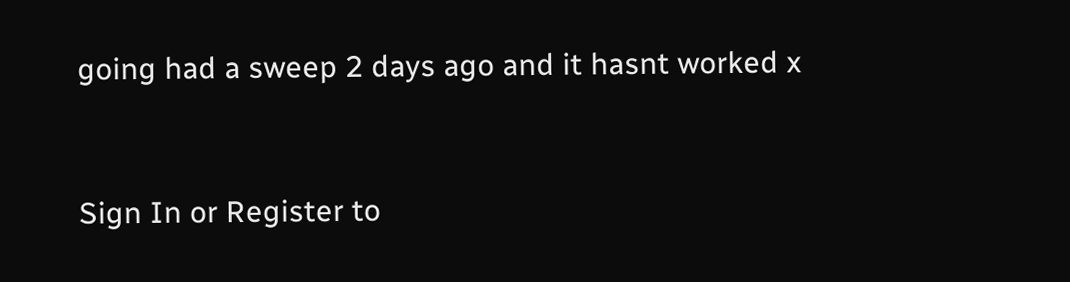going had a sweep 2 days ago and it hasnt worked x


Sign In or Register to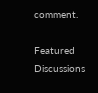comment.

Featured Discussions